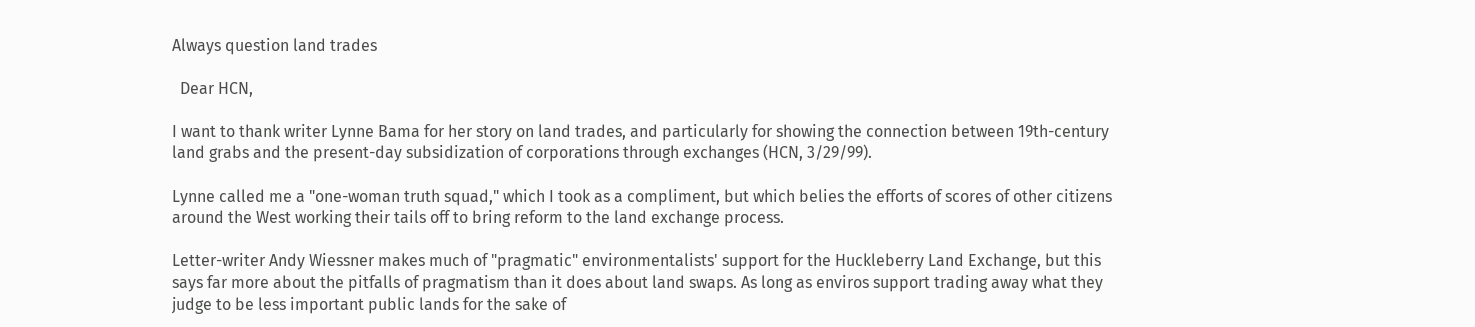Always question land trades

  Dear HCN,

I want to thank writer Lynne Bama for her story on land trades, and particularly for showing the connection between 19th-century land grabs and the present-day subsidization of corporations through exchanges (HCN, 3/29/99).

Lynne called me a "one-woman truth squad," which I took as a compliment, but which belies the efforts of scores of other citizens around the West working their tails off to bring reform to the land exchange process.

Letter-writer Andy Wiessner makes much of "pragmatic" environmentalists' support for the Huckleberry Land Exchange, but this says far more about the pitfalls of pragmatism than it does about land swaps. As long as enviros support trading away what they judge to be less important public lands for the sake of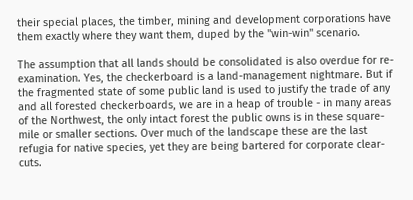their special places, the timber, mining and development corporations have them exactly where they want them, duped by the "win-win" scenario.

The assumption that all lands should be consolidated is also overdue for re-examination. Yes, the checkerboard is a land-management nightmare. But if the fragmented state of some public land is used to justify the trade of any and all forested checkerboards, we are in a heap of trouble - in many areas of the Northwest, the only intact forest the public owns is in these square-mile or smaller sections. Over much of the landscape these are the last refugia for native species, yet they are being bartered for corporate clear-cuts.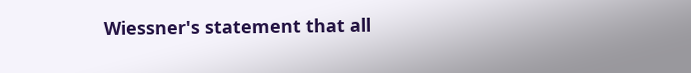Wiessner's statement that all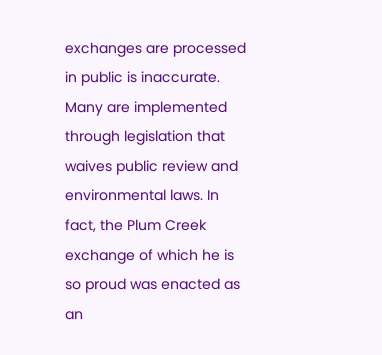exchanges are processed in public is inaccurate. Many are implemented through legislation that waives public review and environmental laws. In fact, the Plum Creek exchange of which he is so proud was enacted as an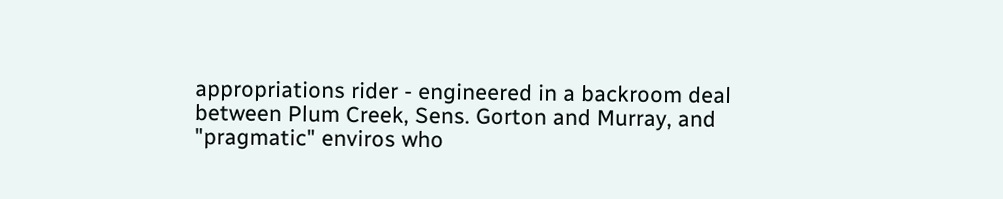appropriations rider - engineered in a backroom deal between Plum Creek, Sens. Gorton and Murray, and "pragmatic" enviros who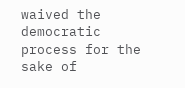waived the democratic process for the sake of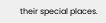their special places.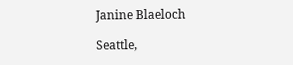Janine Blaeloch

Seattle,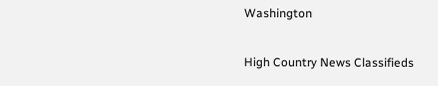Washington

High Country News Classifieds